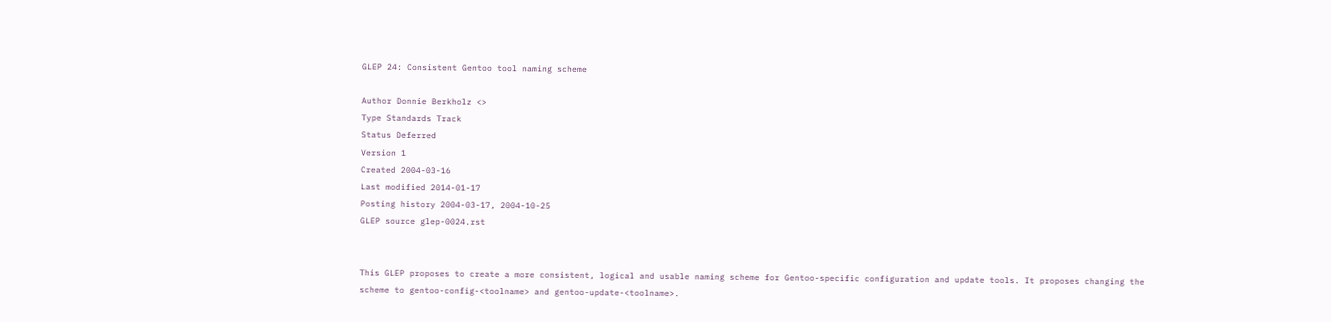GLEP 24: Consistent Gentoo tool naming scheme

Author Donnie Berkholz <>
Type Standards Track
Status Deferred
Version 1
Created 2004-03-16
Last modified 2014-01-17
Posting history 2004-03-17, 2004-10-25
GLEP source glep-0024.rst


This GLEP proposes to create a more consistent, logical and usable naming scheme for Gentoo-specific configuration and update tools. It proposes changing the scheme to gentoo-config-<toolname> and gentoo-update-<toolname>.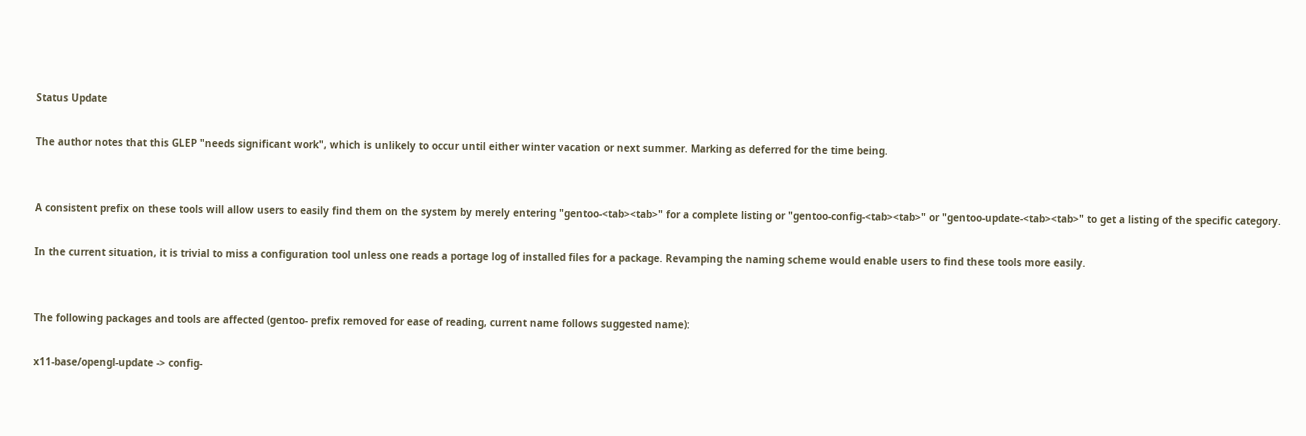Status Update

The author notes that this GLEP "needs significant work", which is unlikely to occur until either winter vacation or next summer. Marking as deferred for the time being.


A consistent prefix on these tools will allow users to easily find them on the system by merely entering "gentoo-<tab><tab>" for a complete listing or "gentoo-config-<tab><tab>" or "gentoo-update-<tab><tab>" to get a listing of the specific category.

In the current situation, it is trivial to miss a configuration tool unless one reads a portage log of installed files for a package. Revamping the naming scheme would enable users to find these tools more easily.


The following packages and tools are affected (gentoo- prefix removed for ease of reading, current name follows suggested name):

x11-base/opengl-update -> config-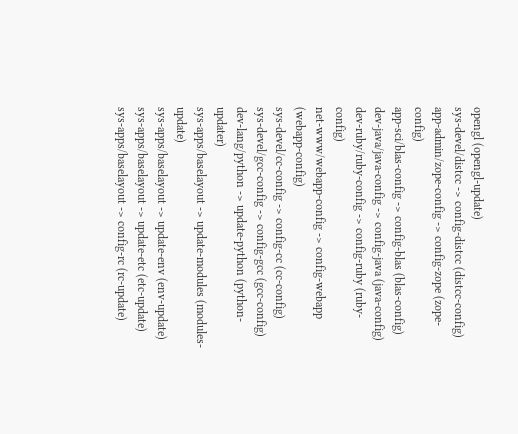opengl (opengl-update)
sys-devel/distcc -> config-distcc (distcc-config)
app-admin/zope-config -> config-zope (zope-config)
app-sci/blas-config -> config-blas (blas-config)
dev-java/java-config -> config-java (java-config)
dev-ruby/ruby-config -> config-ruby (ruby-config)
net-www/webapp-config -> config-webapp (webapp-config)
sys-devel/cc-config -> config-cc (cc-config)
sys-devel/gcc-config -> config-gcc (gcc-config)
dev-lang/python -> update-python (python-updater)
sys-apps/baselayout -> update-modules (modules-update)
sys-apps/baselayout -> update-env (env-update)
sys-apps/baselayout -> update-etc (etc-update)
sys-apps/baselayout -> config-rc (rc-update)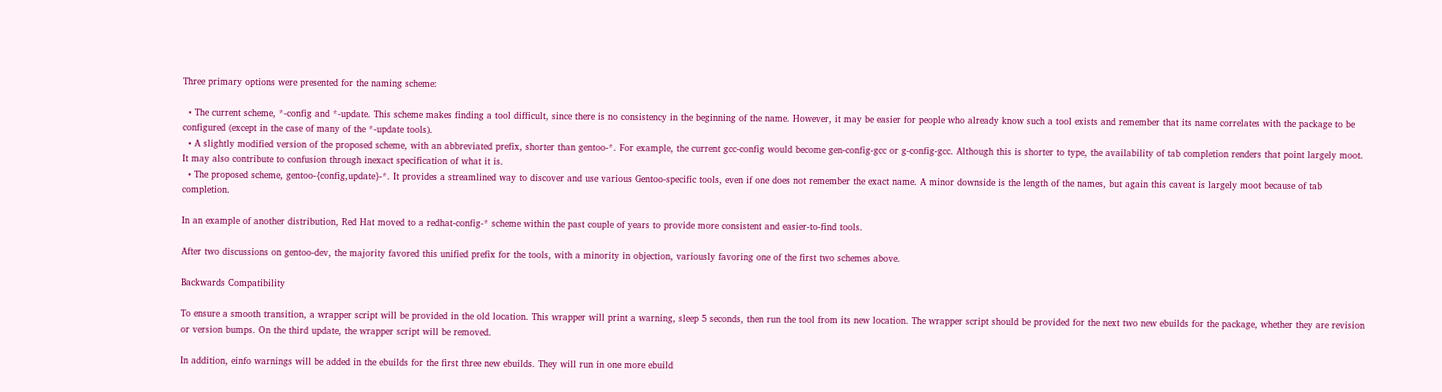Three primary options were presented for the naming scheme:

  • The current scheme, *-config and *-update. This scheme makes finding a tool difficult, since there is no consistency in the beginning of the name. However, it may be easier for people who already know such a tool exists and remember that its name correlates with the package to be configured (except in the case of many of the *-update tools).
  • A slightly modified version of the proposed scheme, with an abbreviated prefix, shorter than gentoo-*. For example, the current gcc-config would become gen-config-gcc or g-config-gcc. Although this is shorter to type, the availability of tab completion renders that point largely moot. It may also contribute to confusion through inexact specification of what it is.
  • The proposed scheme, gentoo-{config,update}-*. It provides a streamlined way to discover and use various Gentoo-specific tools, even if one does not remember the exact name. A minor downside is the length of the names, but again this caveat is largely moot because of tab completion.

In an example of another distribution, Red Hat moved to a redhat-config-* scheme within the past couple of years to provide more consistent and easier-to-find tools.

After two discussions on gentoo-dev, the majority favored this unified prefix for the tools, with a minority in objection, variously favoring one of the first two schemes above.

Backwards Compatibility

To ensure a smooth transition, a wrapper script will be provided in the old location. This wrapper will print a warning, sleep 5 seconds, then run the tool from its new location. The wrapper script should be provided for the next two new ebuilds for the package, whether they are revision or version bumps. On the third update, the wrapper script will be removed.

In addition, einfo warnings will be added in the ebuilds for the first three new ebuilds. They will run in one more ebuild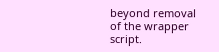beyond removal of the wrapper script.